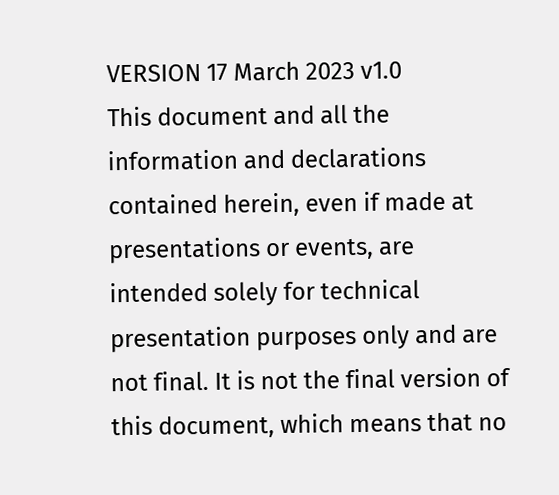VERSION 17 March 2023 v1.0
This document and all the information and declarations contained herein, even if made at presentations or events, are intended solely for technical presentation purposes only and are not final. It is not the final version of this document, which means that no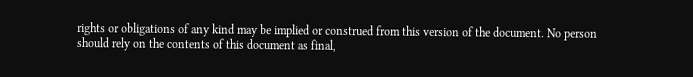rights or obligations of any kind may be implied or construed from this version of the document. No person should rely on the contents of this document as final,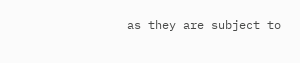as they are subject to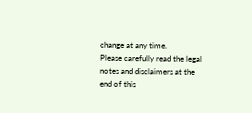change at any time.
Please carefully read the legal notes and disclaimers at the end of this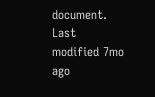document.
Last modified 7mo ago